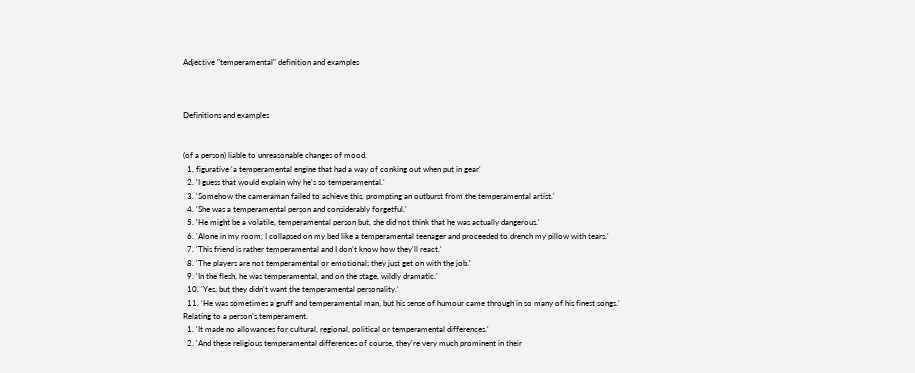Adjective "temperamental" definition and examples



Definitions and examples


(of a person) liable to unreasonable changes of mood.
  1. figurative 'a temperamental engine that had a way of conking out when put in gear'
  2. 'I guess that would explain why he's so temperamental.'
  3. 'Somehow the cameraman failed to achieve this, prompting an outburst from the temperamental artist.'
  4. 'She was a temperamental person and considerably forgetful.'
  5. 'He might be a volatile, temperamental person but, she did not think that he was actually dangerous.'
  6. 'Alone in my room, I collapsed on my bed like a temperamental teenager and proceeded to drench my pillow with tears.'
  7. 'This friend is rather temperamental and I don't know how they'll react.'
  8. 'The players are not temperamental or emotional; they just get on with the job.'
  9. 'In the flesh, he was temperamental, and on the stage, wildly dramatic.'
  10. 'Yes, but they didn't want the temperamental personality.'
  11. 'He was sometimes a gruff and temperamental man, but his sense of humour came through in so many of his finest songs.'
Relating to a person's temperament.
  1. 'It made no allowances for cultural, regional, political or temperamental differences.'
  2. 'And these religious temperamental differences of course, they're very much prominent in their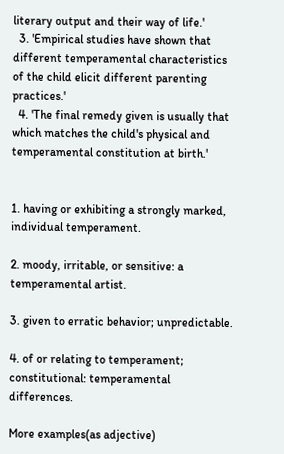literary output and their way of life.'
  3. 'Empirical studies have shown that different temperamental characteristics of the child elicit different parenting practices.'
  4. 'The final remedy given is usually that which matches the child's physical and temperamental constitution at birth.'


1. having or exhibiting a strongly marked, individual temperament.

2. moody, irritable, or sensitive: a temperamental artist.

3. given to erratic behavior; unpredictable.

4. of or relating to temperament; constitutional: temperamental differences.

More examples(as adjective)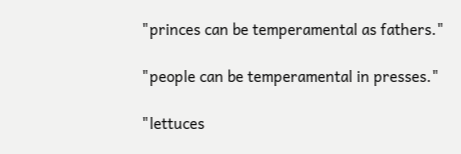"princes can be temperamental as fathers."

"people can be temperamental in presses."

"lettuces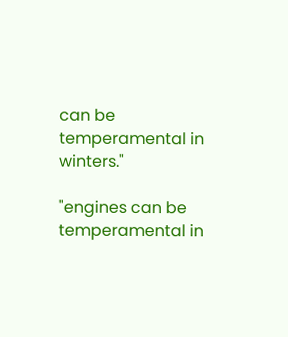can be temperamental in winters."

"engines can be temperamental in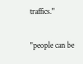traffics."

"people can be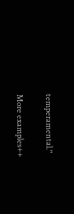temperamental."

More examples++